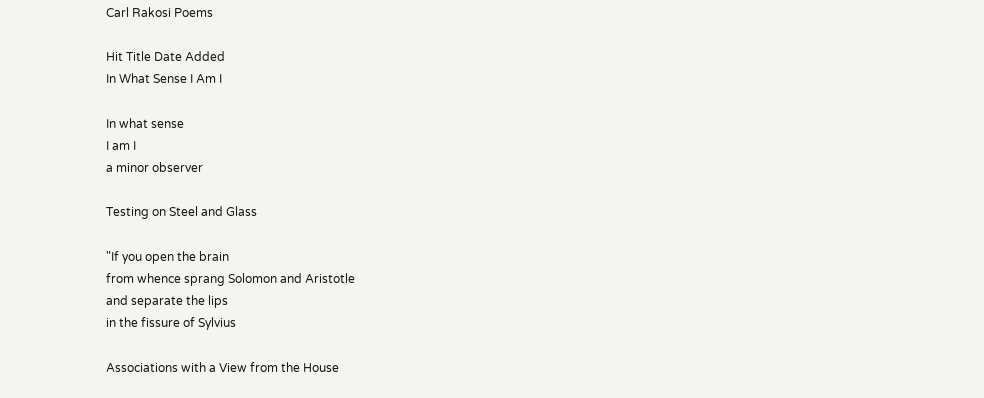Carl Rakosi Poems

Hit Title Date Added
In What Sense I Am I

In what sense
I am I
a minor observer

Testing on Steel and Glass

"If you open the brain
from whence sprang Solomon and Aristotle
and separate the lips
in the fissure of Sylvius

Associations with a View from the House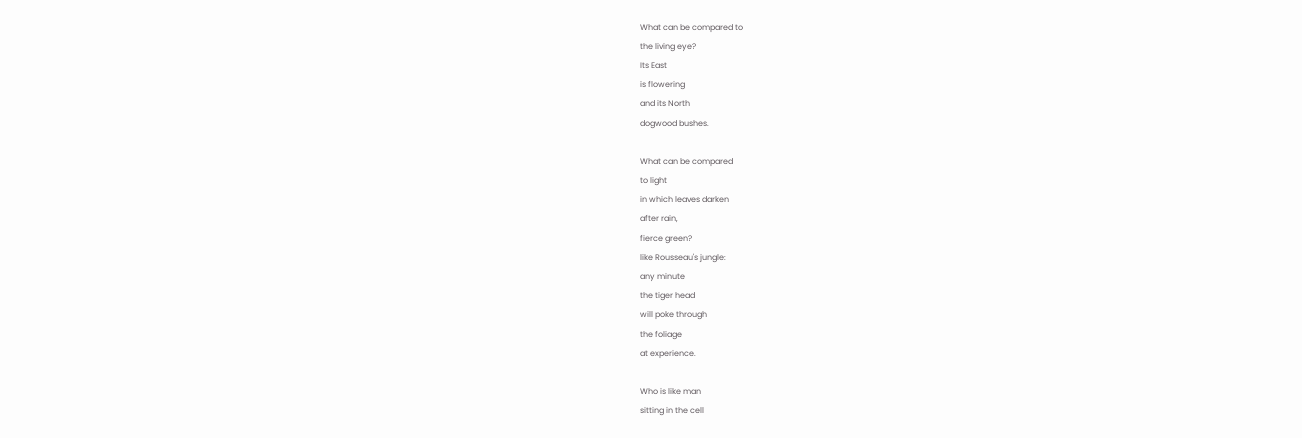What can be compared to
the living eye?
Its East
is flowering
and its North
dogwood bushes.

What can be compared
to light
in which leaves darken
after rain,
fierce green?
like Rousseau's jungle:
any minute
the tiger head
will poke through
the foliage
at experience.

Who is like man
sitting in the cell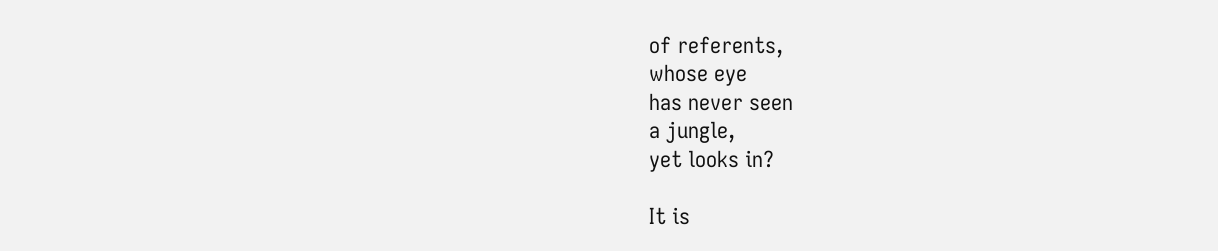of referents,
whose eye
has never seen
a jungle,
yet looks in?

It is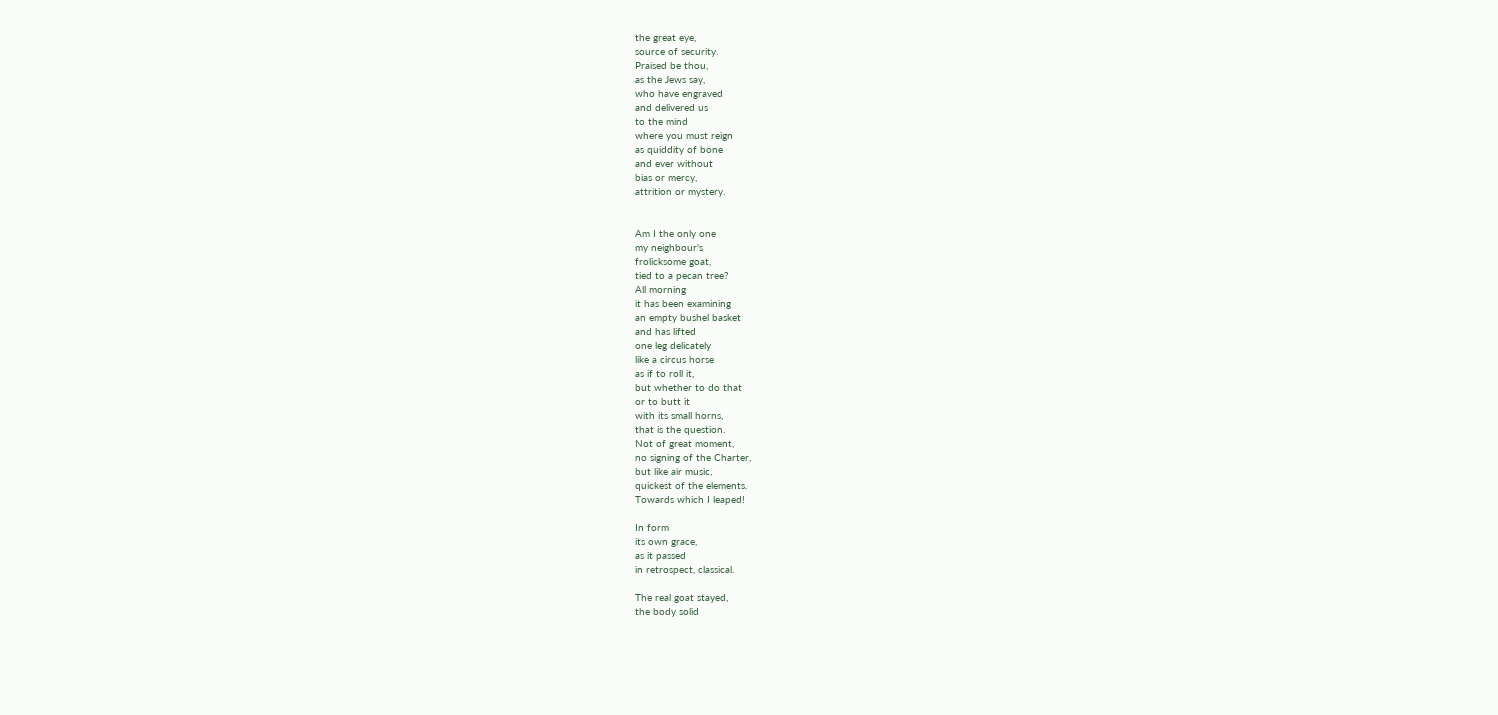the great eye,
source of security.
Praised be thou,
as the Jews say,
who have engraved
and delivered us
to the mind
where you must reign
as quiddity of bone
and ever without
bias or mercy,
attrition or mystery.


Am I the only one
my neighbour's
frolicksome goat,
tied to a pecan tree?
All morning
it has been examining
an empty bushel basket
and has lifted
one leg delicately
like a circus horse
as if to roll it,
but whether to do that
or to butt it
with its small horns,
that is the question.
Not of great moment,
no signing of the Charter,
but like air music,
quickest of the elements.
Towards which I leaped!

In form
its own grace,
as it passed
in retrospect, classical.

The real goat stayed,
the body solid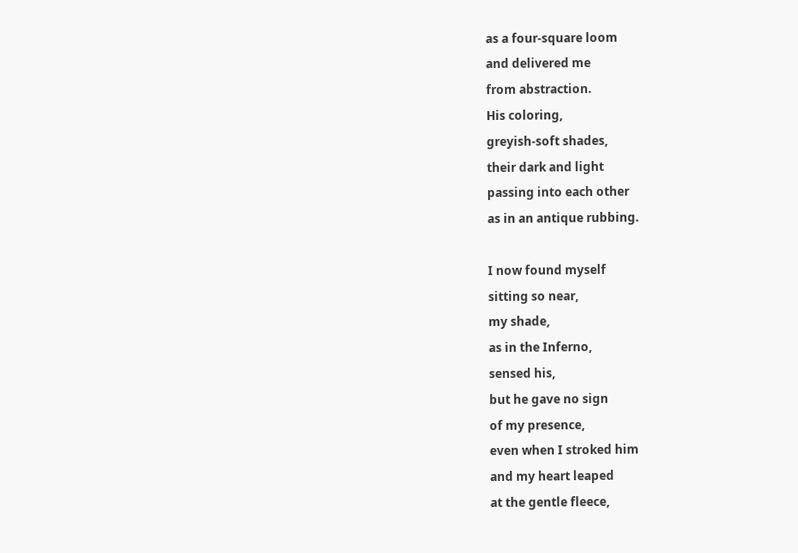as a four-square loom
and delivered me
from abstraction.
His coloring,
greyish-soft shades,
their dark and light
passing into each other
as in an antique rubbing.

I now found myself
sitting so near,
my shade,
as in the Inferno,
sensed his,
but he gave no sign
of my presence,
even when I stroked him
and my heart leaped
at the gentle fleece,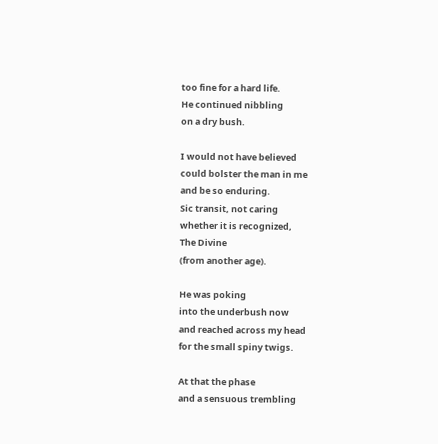too fine for a hard life.
He continued nibbling
on a dry bush.

I would not have believed
could bolster the man in me
and be so enduring.
Sic transit, not caring
whether it is recognized,
The Divine
(from another age).

He was poking
into the underbush now
and reached across my head
for the small spiny twigs.

At that the phase
and a sensuous trembling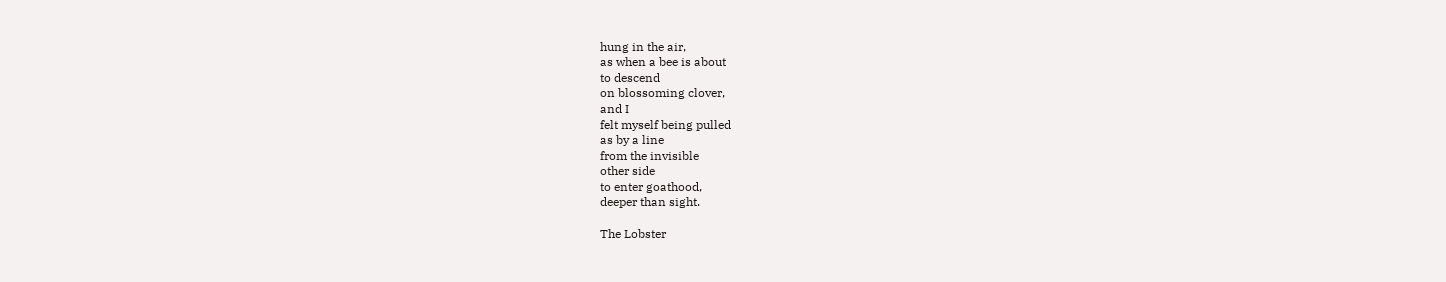hung in the air,
as when a bee is about
to descend
on blossoming clover,
and I
felt myself being pulled
as by a line
from the invisible
other side
to enter goathood,
deeper than sight.

The Lobster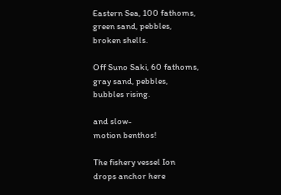Eastern Sea, 100 fathoms,
green sand, pebbles,
broken shells.

Off Suno Saki, 60 fathoms,
gray sand, pebbles,
bubbles rising.

and slow-
motion benthos!

The fishery vessel Ion
drops anchor here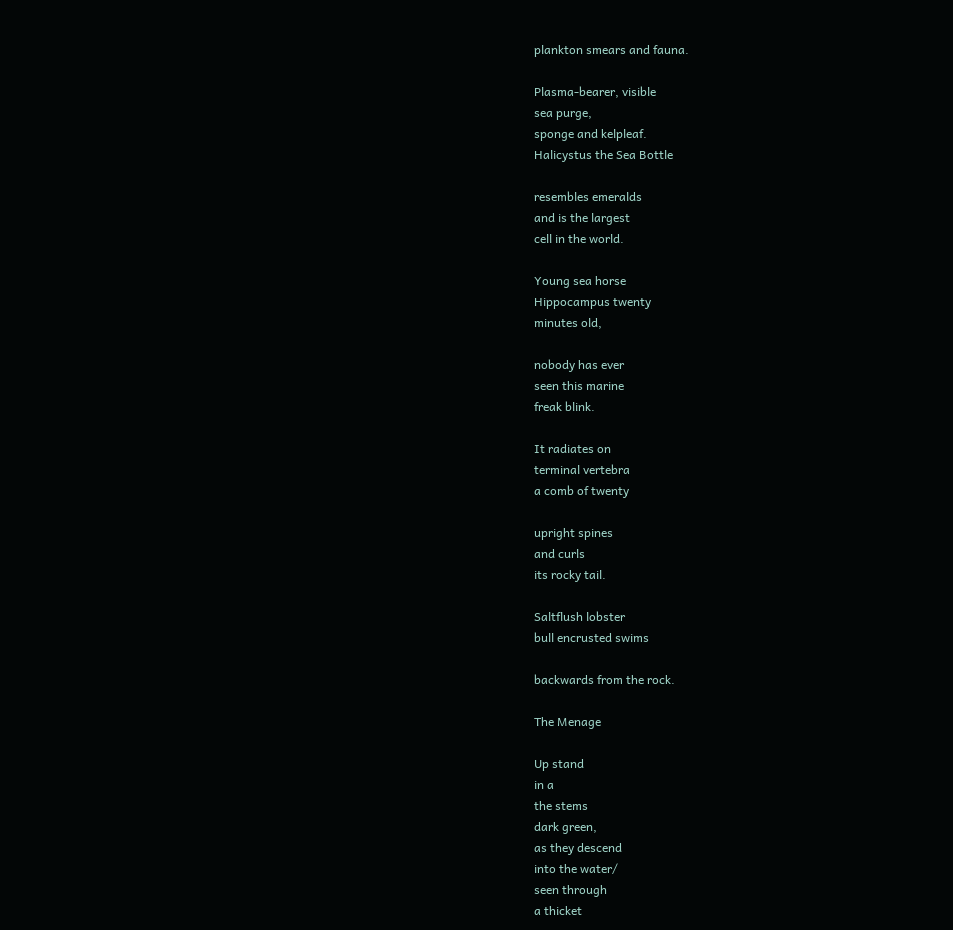plankton smears and fauna.

Plasma-bearer, visible
sea purge,
sponge and kelpleaf.
Halicystus the Sea Bottle

resembles emeralds
and is the largest
cell in the world.

Young sea horse
Hippocampus twenty
minutes old,

nobody has ever
seen this marine
freak blink.

It radiates on
terminal vertebra
a comb of twenty

upright spines
and curls
its rocky tail.

Saltflush lobster
bull encrusted swims

backwards from the rock.

The Menage

Up stand
in a
the stems
dark green,
as they descend
into the water/
seen through
a thicket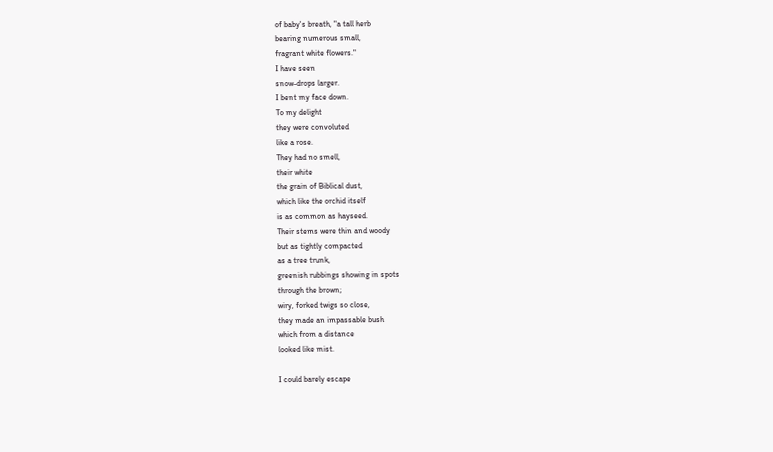of baby's breath, "a tall herb
bearing numerous small,
fragrant white flowers."
I have seen
snow-drops larger.
I bent my face down.
To my delight
they were convoluted
like a rose.
They had no smell,
their white
the grain of Biblical dust,
which like the orchid itself
is as common as hayseed.
Their stems were thin and woody
but as tightly compacted
as a tree trunk,
greenish rubbings showing in spots
through the brown;
wiry, forked twigs so close,
they made an impassable bush
which from a distance
looked like mist.

I could barely escape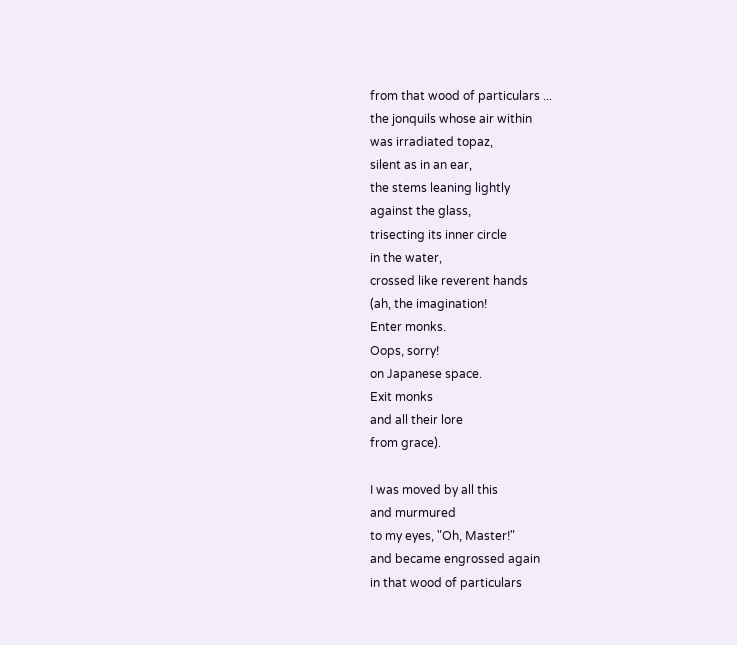from that wood of particulars ...
the jonquils whose air within
was irradiated topaz,
silent as in an ear,
the stems leaning lightly
against the glass,
trisecting its inner circle
in the water,
crossed like reverent hands
(ah, the imagination!
Enter monks.
Oops, sorry!
on Japanese space.
Exit monks
and all their lore
from grace).

I was moved by all this
and murmured
to my eyes, "Oh, Master!"
and became engrossed again
in that wood of particulars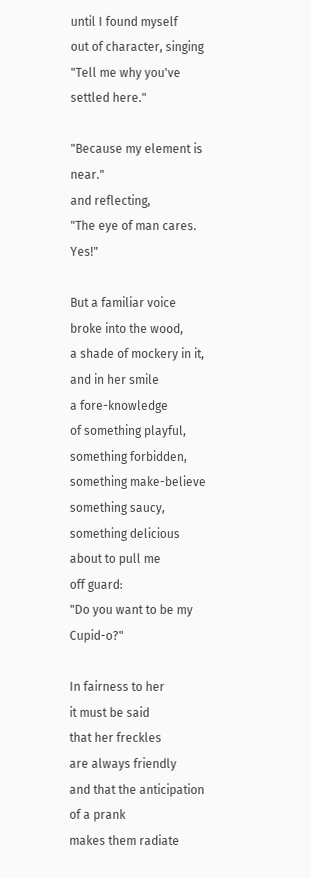until I found myself
out of character, singing
"Tell me why you've settled here."

"Because my element is near."
and reflecting,
"The eye of man cares. Yes!"

But a familiar voice
broke into the wood,
a shade of mockery in it,
and in her smile
a fore-knowledge
of something playful,
something forbidden,
something make-believe
something saucy,
something delicious
about to pull me
off guard:
"Do you want to be my Cupid-o?"

In fairness to her
it must be said
that her freckles
are always friendly
and that the anticipation
of a prank
makes them radiate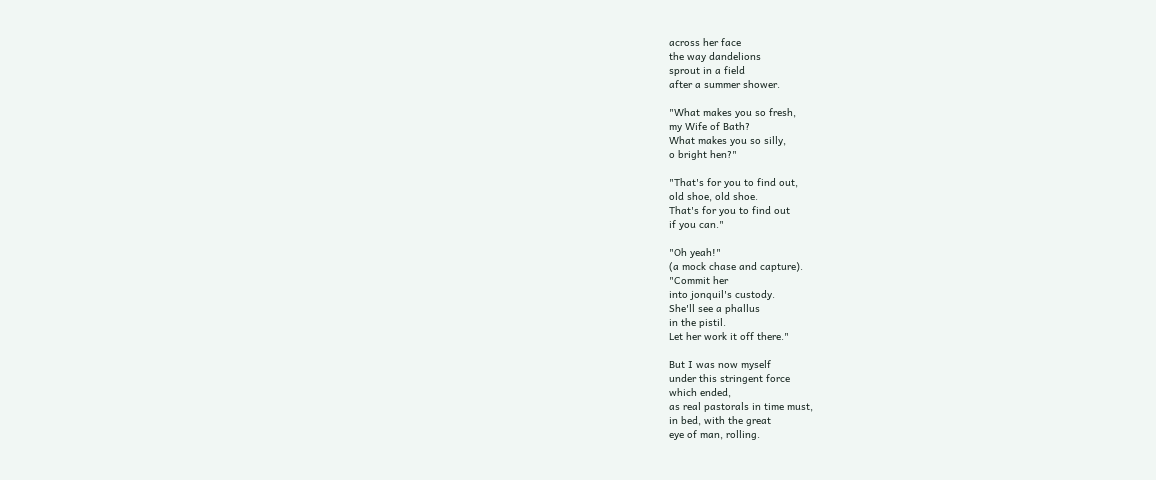across her face
the way dandelions
sprout in a field
after a summer shower.

"What makes you so fresh,
my Wife of Bath?
What makes you so silly,
o bright hen?"

"That's for you to find out,
old shoe, old shoe.
That's for you to find out
if you can."

"Oh yeah!"
(a mock chase and capture).
"Commit her
into jonquil's custody.
She'll see a phallus
in the pistil.
Let her work it off there."

But I was now myself
under this stringent force
which ended,
as real pastorals in time must,
in bed, with the great
eye of man, rolling.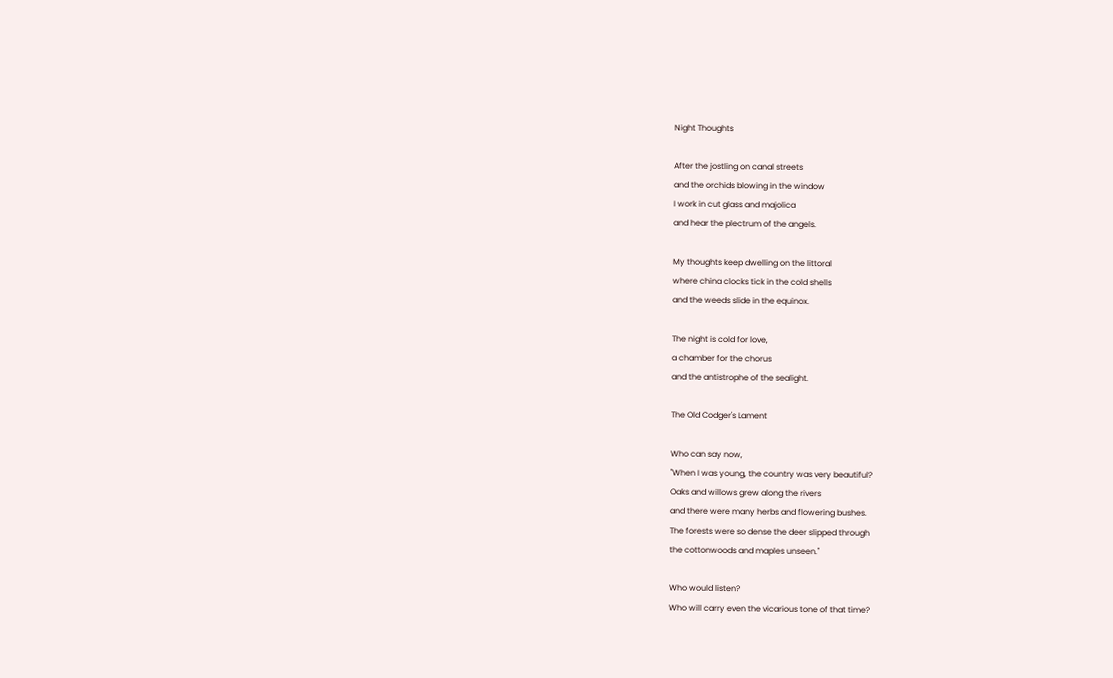Night Thoughts

After the jostling on canal streets
and the orchids blowing in the window
I work in cut glass and majolica
and hear the plectrum of the angels.

My thoughts keep dwelling on the littoral
where china clocks tick in the cold shells
and the weeds slide in the equinox.

The night is cold for love,
a chamber for the chorus
and the antistrophe of the sealight.

The Old Codger's Lament

Who can say now,
"When I was young, the country was very beautiful?
Oaks and willows grew along the rivers
and there were many herbs and flowering bushes.
The forests were so dense the deer slipped through
the cottonwoods and maples unseen."

Who would listen?
Who will carry even the vicarious tone of that time?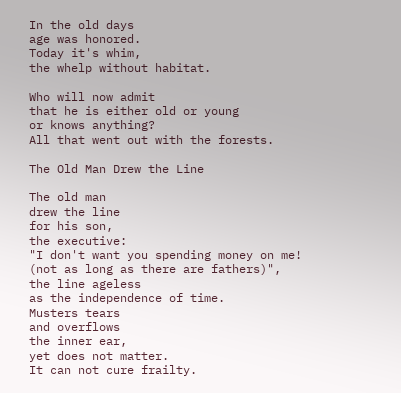In the old days
age was honored.
Today it's whim,
the whelp without habitat.

Who will now admit
that he is either old or young
or knows anything?
All that went out with the forests.

The Old Man Drew the Line

The old man
drew the line
for his son,
the executive:
"I don't want you spending money on me!
(not as long as there are fathers)",
the line ageless
as the independence of time.
Musters tears
and overflows
the inner ear,
yet does not matter.
It can not cure frailty.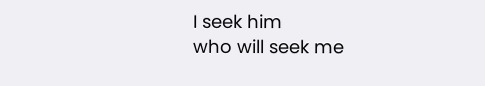I seek him
who will seek me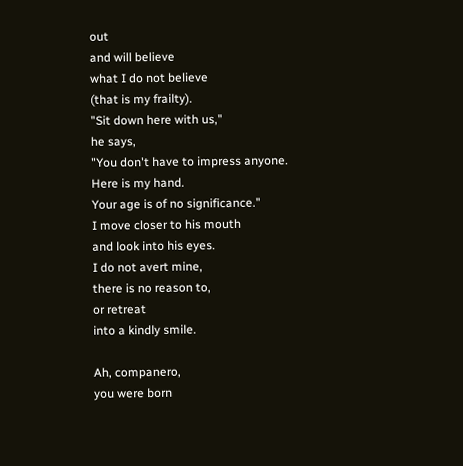out
and will believe
what I do not believe
(that is my frailty).
"Sit down here with us,"
he says,
"You don't have to impress anyone.
Here is my hand.
Your age is of no significance."
I move closer to his mouth
and look into his eyes.
I do not avert mine,
there is no reason to,
or retreat
into a kindly smile.

Ah, companero,
you were born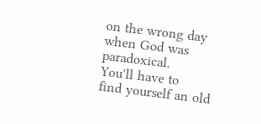on the wrong day
when God was paradoxical.
You'll have to
find yourself an old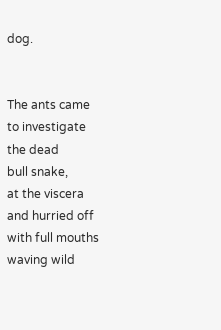dog.


The ants came
to investigate
the dead
bull snake,
at the viscera
and hurried off
with full mouths
waving wild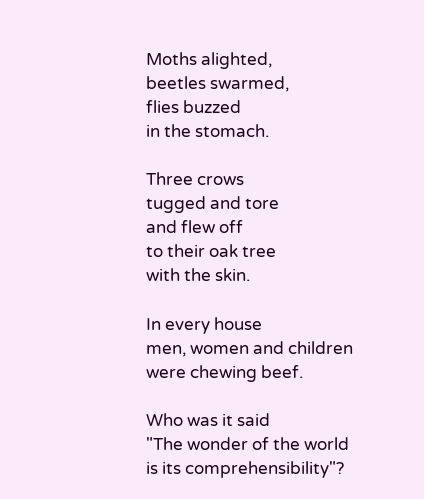Moths alighted,
beetles swarmed,
flies buzzed
in the stomach.

Three crows
tugged and tore
and flew off
to their oak tree
with the skin.

In every house
men, women and children
were chewing beef.

Who was it said
"The wonder of the world
is its comprehensibility"?